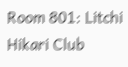Room 801: Litchi Hikari Club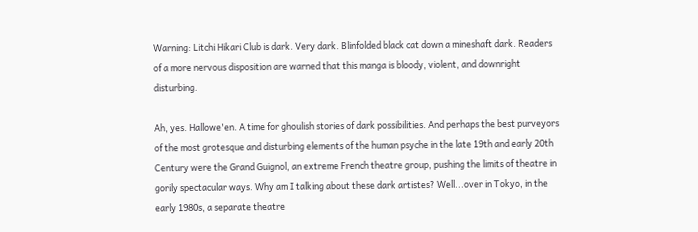Warning: Litchi Hikari Club is dark. Very dark. Blinfolded black cat down a mineshaft dark. Readers of a more nervous disposition are warned that this manga is bloody, violent, and downright disturbing.

Ah, yes. Hallowe'en. A time for ghoulish stories of dark possibilities. And perhaps the best purveyors of the most grotesque and disturbing elements of the human psyche in the late 19th and early 20th Century were the Grand Guignol, an extreme French theatre group, pushing the limits of theatre in gorily spectacular ways. Why am I talking about these dark artistes? Well...over in Tokyo, in the early 1980s, a separate theatre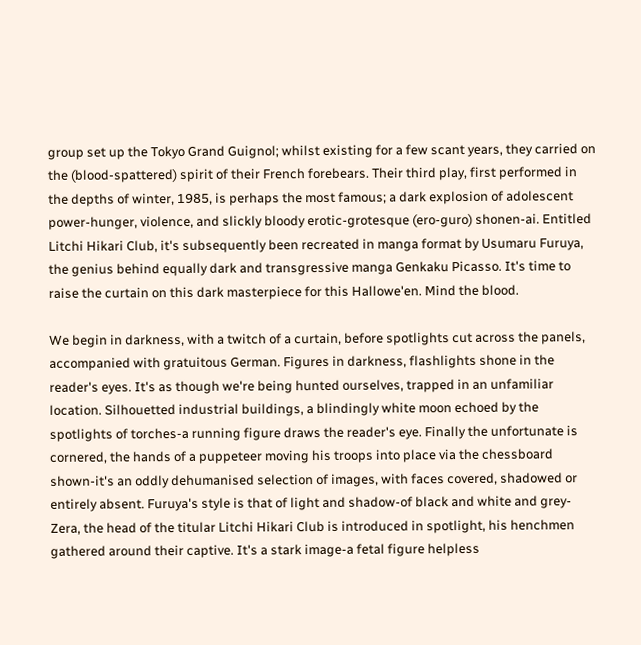group set up the Tokyo Grand Guignol; whilst existing for a few scant years, they carried on the (blood-spattered) spirit of their French forebears. Their third play, first performed in the depths of winter, 1985, is perhaps the most famous; a dark explosion of adolescent power-hunger, violence, and slickly bloody erotic-grotesque (ero-guro) shonen-ai. Entitled Litchi Hikari Club, it's subsequently been recreated in manga format by Usumaru Furuya, the genius behind equally dark and transgressive manga Genkaku Picasso. It's time to raise the curtain on this dark masterpiece for this Hallowe'en. Mind the blood.

We begin in darkness, with a twitch of a curtain, before spotlights cut across the panels, accompanied with gratuitous German. Figures in darkness, flashlights shone in the reader's eyes. It's as though we're being hunted ourselves, trapped in an unfamiliar location. Silhouetted industrial buildings, a blindingly white moon echoed by the spotlights of torches-a running figure draws the reader's eye. Finally the unfortunate is cornered, the hands of a puppeteer moving his troops into place via the chessboard shown-it's an oddly dehumanised selection of images, with faces covered, shadowed or entirely absent. Furuya's style is that of light and shadow-of black and white and grey-Zera, the head of the titular Litchi Hikari Club is introduced in spotlight, his henchmen gathered around their captive. It's a stark image-a fetal figure helpless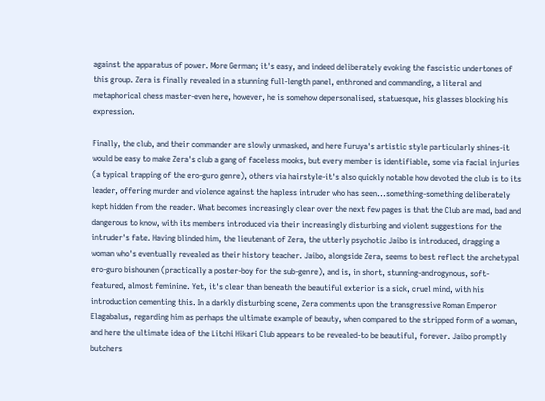against the apparatus of power. More German; it's easy, and indeed deliberately evoking the fascistic undertones of this group. Zera is finally revealed in a stunning full-length panel, enthroned and commanding, a literal and metaphorical chess master-even here, however, he is somehow depersonalised, statuesque, his glasses blocking his expression.

Finally, the club, and their commander are slowly unmasked, and here Furuya's artistic style particularly shines-it would be easy to make Zera's club a gang of faceless mooks, but every member is identifiable, some via facial injuries (a typical trapping of the ero-guro genre), others via hairstyle-it's also quickly notable how devoted the club is to its leader, offering murder and violence against the hapless intruder who has seen...something-something deliberately kept hidden from the reader. What becomes increasingly clear over the next few pages is that the Club are mad, bad and dangerous to know, with its members introduced via their increasingly disturbing and violent suggestions for the intruder's fate. Having blinded him, the lieutenant of Zera, the utterly psychotic Jaibo is introduced, dragging a woman who's eventually revealed as their history teacher. Jaibo, alongside Zera, seems to best reflect the archetypal ero-guro bishounen (practically a poster-boy for the sub-genre), and is, in short, stunning-androgynous, soft-featured, almost feminine. Yet, it's clear than beneath the beautiful exterior is a sick, cruel mind, with his introduction cementing this. In a darkly disturbing scene, Zera comments upon the transgressive Roman Emperor Elagabalus, regarding him as perhaps the ultimate example of beauty, when compared to the stripped form of a woman, and here the ultimate idea of the Litchi Hikari Club appears to be revealed-to be beautiful, forever. Jaibo promptly butchers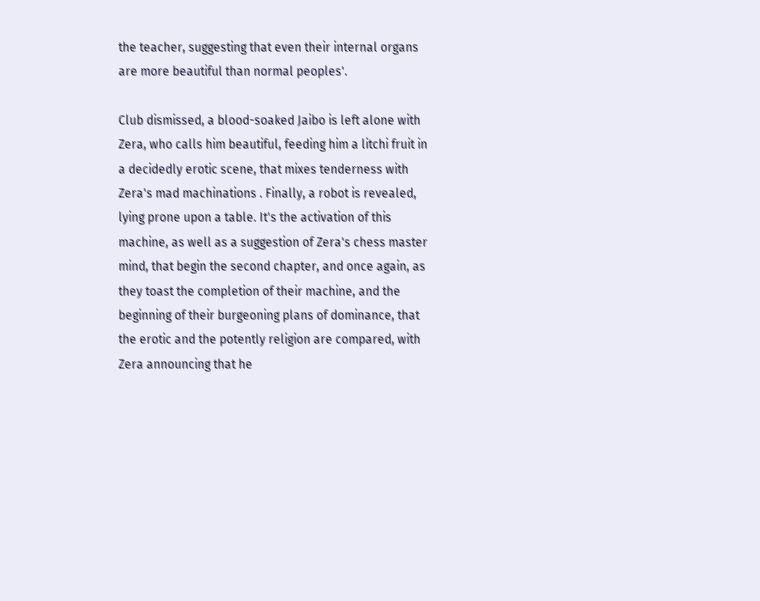the teacher, suggesting that even their internal organs are more beautiful than normal peoples'.

Club dismissed, a blood-soaked Jaibo is left alone with Zera, who calls him beautiful, feeding him a litchi fruit in a decidedly erotic scene, that mixes tenderness with Zera's mad machinations . Finally, a robot is revealed, lying prone upon a table. It's the activation of this machine, as well as a suggestion of Zera's chess master mind, that begin the second chapter, and once again, as they toast the completion of their machine, and the beginning of their burgeoning plans of dominance, that the erotic and the potently religion are compared, with Zera announcing that he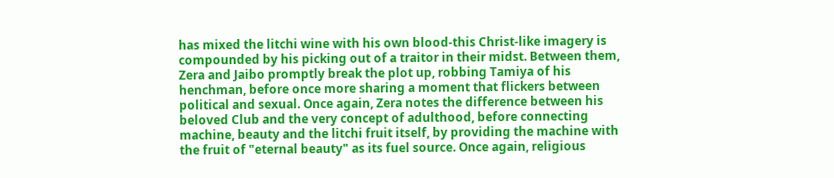has mixed the litchi wine with his own blood-this Christ-like imagery is compounded by his picking out of a traitor in their midst. Between them, Zera and Jaibo promptly break the plot up, robbing Tamiya of his henchman, before once more sharing a moment that flickers between political and sexual. Once again, Zera notes the difference between his beloved Club and the very concept of adulthood, before connecting machine, beauty and the litchi fruit itself, by providing the machine with the fruit of "eternal beauty" as its fuel source. Once again, religious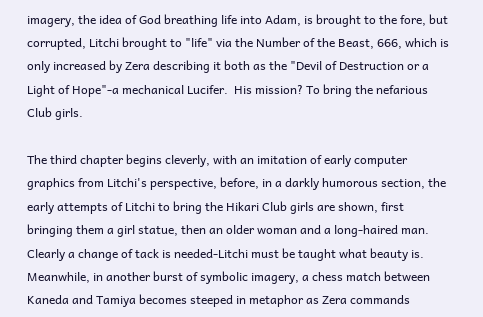imagery, the idea of God breathing life into Adam, is brought to the fore, but corrupted, Litchi brought to "life" via the Number of the Beast, 666, which is only increased by Zera describing it both as the "Devil of Destruction or a Light of Hope"-a mechanical Lucifer.  His mission? To bring the nefarious Club girls.

The third chapter begins cleverly, with an imitation of early computer graphics from Litchi's perspective, before, in a darkly humorous section, the early attempts of Litchi to bring the Hikari Club girls are shown, first bringing them a girl statue, then an older woman and a long-haired man. Clearly a change of tack is needed-Litchi must be taught what beauty is. Meanwhile, in another burst of symbolic imagery, a chess match between Kaneda and Tamiya becomes steeped in metaphor as Zera commands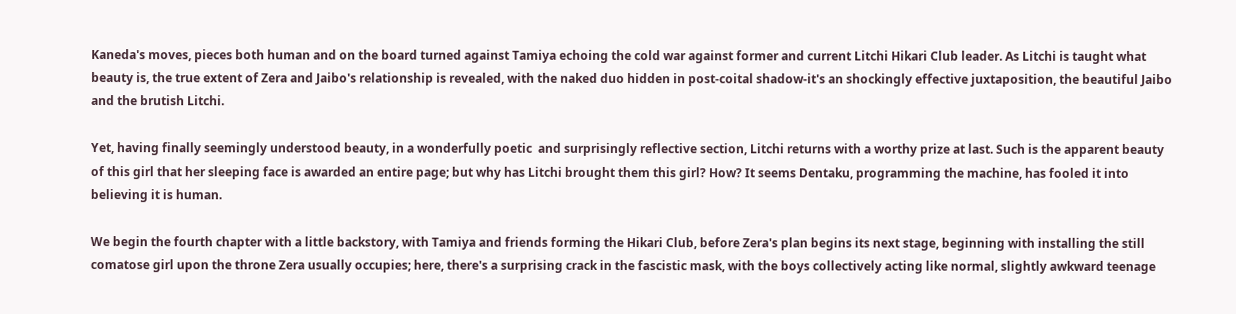Kaneda's moves, pieces both human and on the board turned against Tamiya echoing the cold war against former and current Litchi Hikari Club leader. As Litchi is taught what beauty is, the true extent of Zera and Jaibo's relationship is revealed, with the naked duo hidden in post-coital shadow-it's an shockingly effective juxtaposition, the beautiful Jaibo and the brutish Litchi.

Yet, having finally seemingly understood beauty, in a wonderfully poetic  and surprisingly reflective section, Litchi returns with a worthy prize at last. Such is the apparent beauty of this girl that her sleeping face is awarded an entire page; but why has Litchi brought them this girl? How? It seems Dentaku, programming the machine, has fooled it into believing it is human.

We begin the fourth chapter with a little backstory, with Tamiya and friends forming the Hikari Club, before Zera's plan begins its next stage, beginning with installing the still comatose girl upon the throne Zera usually occupies; here, there's a surprising crack in the fascistic mask, with the boys collectively acting like normal, slightly awkward teenage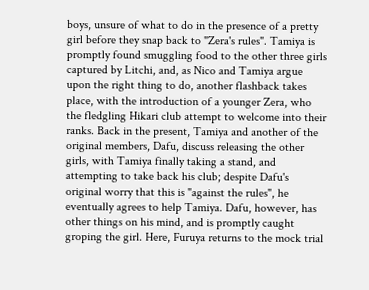boys, unsure of what to do in the presence of a pretty girl before they snap back to "Zera's rules". Tamiya is promptly found smuggling food to the other three girls captured by Litchi, and, as Nico and Tamiya argue upon the right thing to do, another flashback takes place, with the introduction of a younger Zera, who the fledgling Hikari club attempt to welcome into their ranks. Back in the present, Tamiya and another of the original members, Dafu, discuss releasing the other girls, with Tamiya finally taking a stand, and attempting to take back his club; despite Dafu's original worry that this is "against the rules", he eventually agrees to help Tamiya. Dafu, however, has other things on his mind, and is promptly caught groping the girl. Here, Furuya returns to the mock trial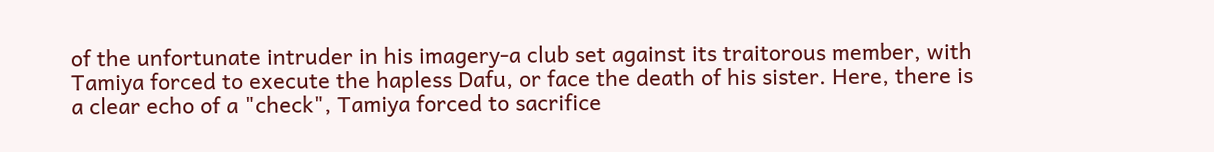of the unfortunate intruder in his imagery-a club set against its traitorous member, with Tamiya forced to execute the hapless Dafu, or face the death of his sister. Here, there is a clear echo of a "check", Tamiya forced to sacrifice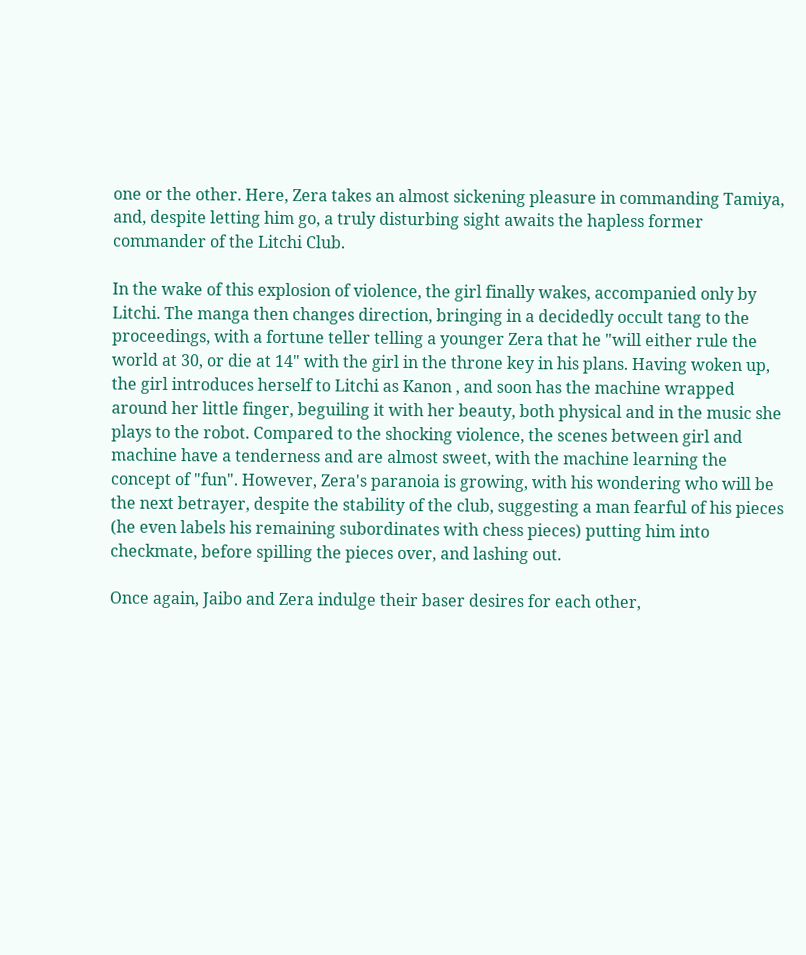one or the other. Here, Zera takes an almost sickening pleasure in commanding Tamiya, and, despite letting him go, a truly disturbing sight awaits the hapless former commander of the Litchi Club.

In the wake of this explosion of violence, the girl finally wakes, accompanied only by Litchi. The manga then changes direction, bringing in a decidedly occult tang to the proceedings, with a fortune teller telling a younger Zera that he "will either rule the world at 30, or die at 14" with the girl in the throne key in his plans. Having woken up, the girl introduces herself to Litchi as Kanon , and soon has the machine wrapped around her little finger, beguiling it with her beauty, both physical and in the music she plays to the robot. Compared to the shocking violence, the scenes between girl and machine have a tenderness and are almost sweet, with the machine learning the concept of "fun". However, Zera's paranoia is growing, with his wondering who will be the next betrayer, despite the stability of the club, suggesting a man fearful of his pieces (he even labels his remaining subordinates with chess pieces) putting him into checkmate, before spilling the pieces over, and lashing out.

Once again, Jaibo and Zera indulge their baser desires for each other,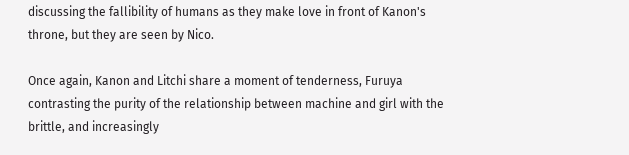discussing the fallibility of humans as they make love in front of Kanon's throne, but they are seen by Nico.

Once again, Kanon and Litchi share a moment of tenderness, Furuya contrasting the purity of the relationship between machine and girl with the brittle, and increasingly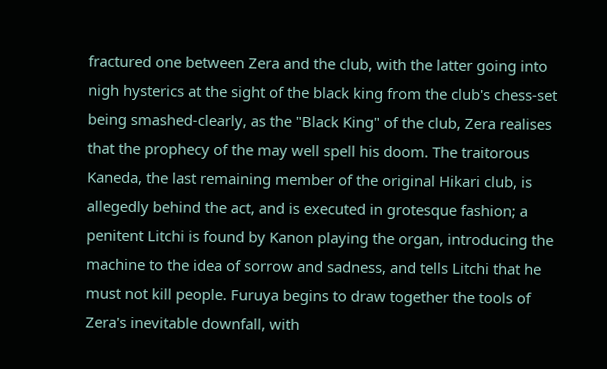fractured one between Zera and the club, with the latter going into nigh hysterics at the sight of the black king from the club's chess-set being smashed-clearly, as the "Black King" of the club, Zera realises that the prophecy of the may well spell his doom. The traitorous Kaneda, the last remaining member of the original Hikari club, is allegedly behind the act, and is executed in grotesque fashion; a penitent Litchi is found by Kanon playing the organ, introducing the machine to the idea of sorrow and sadness, and tells Litchi that he must not kill people. Furuya begins to draw together the tools of Zera's inevitable downfall, with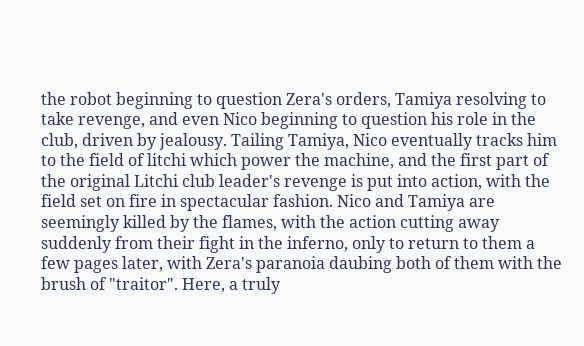the robot beginning to question Zera's orders, Tamiya resolving to take revenge, and even Nico beginning to question his role in the club, driven by jealousy. Tailing Tamiya, Nico eventually tracks him to the field of litchi which power the machine, and the first part of the original Litchi club leader's revenge is put into action, with the field set on fire in spectacular fashion. Nico and Tamiya are seemingly killed by the flames, with the action cutting away suddenly from their fight in the inferno, only to return to them a few pages later, with Zera's paranoia daubing both of them with the brush of "traitor". Here, a truly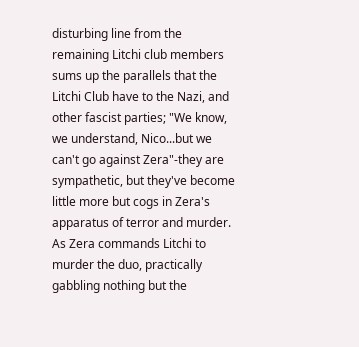disturbing line from the remaining Litchi club members sums up the parallels that the Litchi Club have to the Nazi, and other fascist parties; "We know, we understand, Nico...but we can't go against Zera"-they are sympathetic, but they've become little more but cogs in Zera's apparatus of terror and murder. As Zera commands Litchi to murder the duo, practically gabbling nothing but the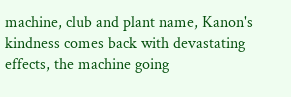machine, club and plant name, Kanon's kindness comes back with devastating effects, the machine going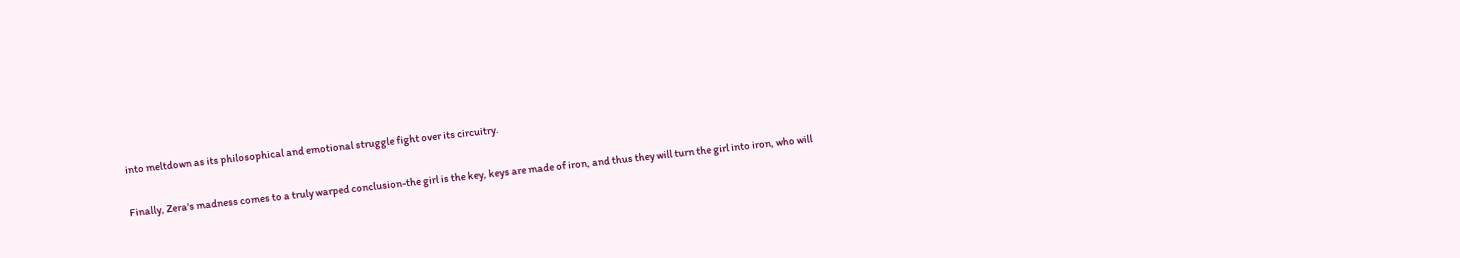into meltdown as its philosophical and emotional struggle fight over its circuitry.

Finally, Zera's madness comes to a truly warped conclusion-the girl is the key, keys are made of iron, and thus they will turn the girl into iron, who will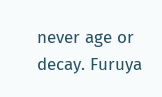never age or decay. Furuya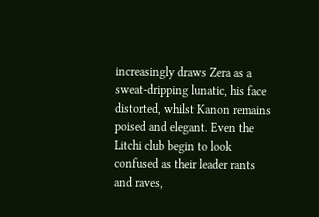increasingly draws Zera as a sweat-dripping lunatic, his face distorted, whilst Kanon remains poised and elegant. Even the Litchi club begin to look confused as their leader rants and raves,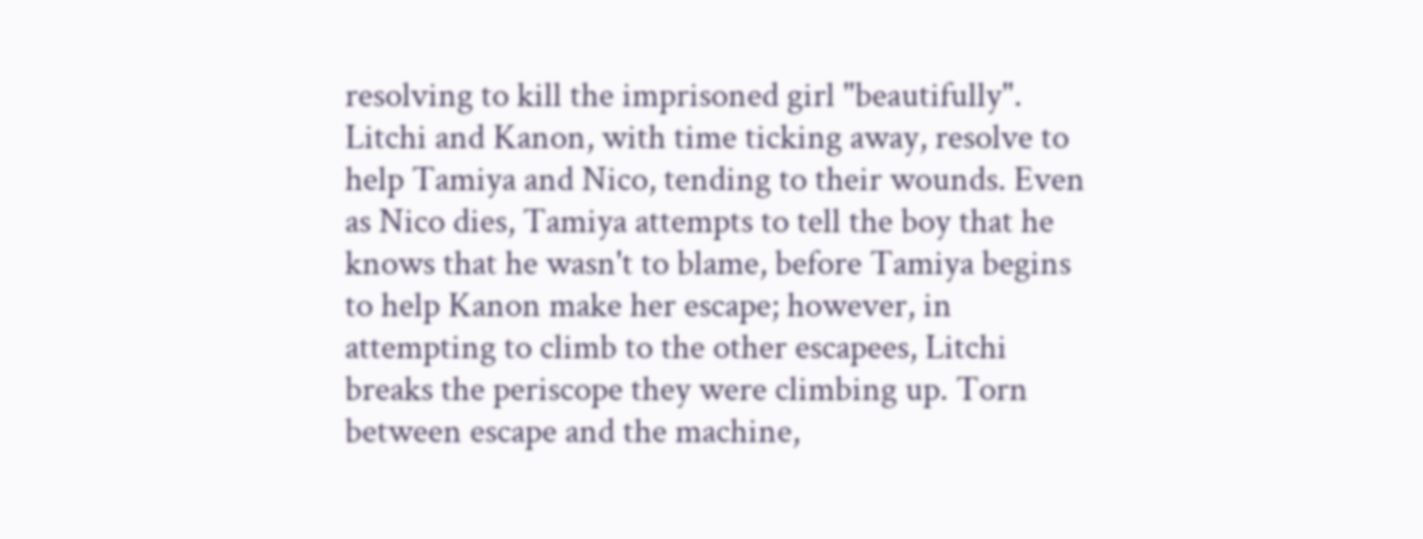resolving to kill the imprisoned girl "beautifully". Litchi and Kanon, with time ticking away, resolve to help Tamiya and Nico, tending to their wounds. Even as Nico dies, Tamiya attempts to tell the boy that he knows that he wasn't to blame, before Tamiya begins to help Kanon make her escape; however, in attempting to climb to the other escapees, Litchi breaks the periscope they were climbing up. Torn between escape and the machine,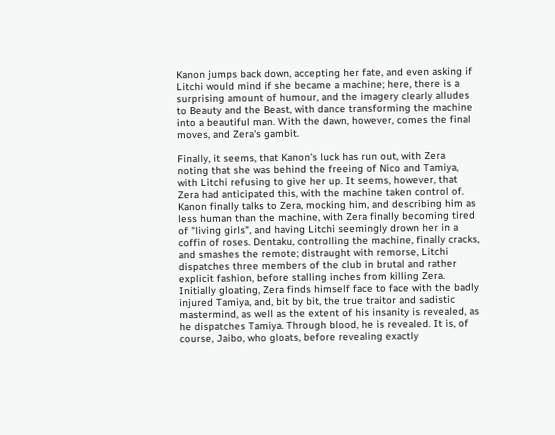Kanon jumps back down, accepting her fate, and even asking if Litchi would mind if she became a machine; here, there is a surprising amount of humour, and the imagery clearly alludes to Beauty and the Beast, with dance transforming the machine into a beautiful man. With the dawn, however, comes the final moves, and Zera's gambit.

Finally, it seems, that Kanon's luck has run out, with Zera noting that she was behind the freeing of Nico and Tamiya, with Litchi refusing to give her up. It seems, however, that Zera had anticipated this, with the machine taken control of. Kanon finally talks to Zera, mocking him, and describing him as less human than the machine, with Zera finally becoming tired of "living girls", and having Litchi seemingly drown her in a coffin of roses. Dentaku, controlling the machine, finally cracks, and smashes the remote; distraught with remorse, Litchi dispatches three members of the club in brutal and rather explicit fashion, before stalling inches from killing Zera. Initially gloating, Zera finds himself face to face with the badly injured Tamiya, and, bit by bit, the true traitor and sadistic mastermind, as well as the extent of his insanity is revealed, as he dispatches Tamiya. Through blood, he is revealed. It is, of course, Jaibo, who gloats, before revealing exactly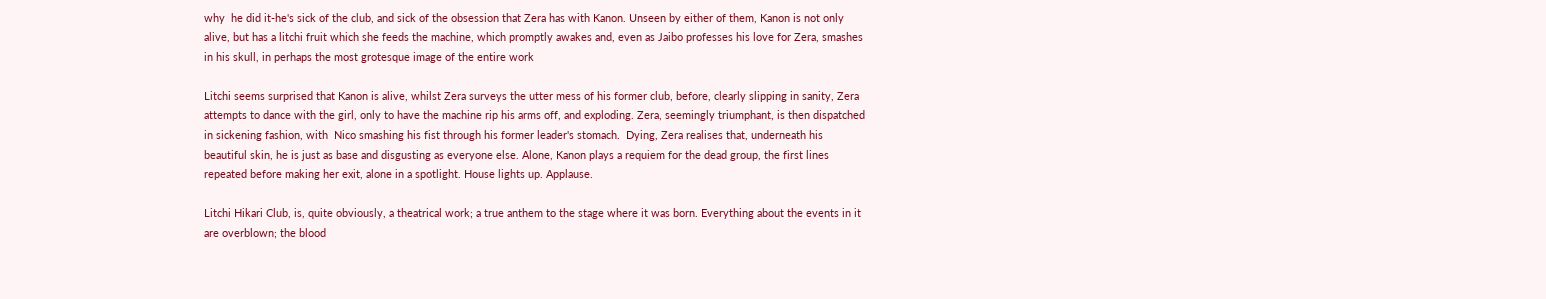why  he did it-he's sick of the club, and sick of the obsession that Zera has with Kanon. Unseen by either of them, Kanon is not only alive, but has a litchi fruit which she feeds the machine, which promptly awakes and, even as Jaibo professes his love for Zera, smashes in his skull, in perhaps the most grotesque image of the entire work

Litchi seems surprised that Kanon is alive, whilst Zera surveys the utter mess of his former club, before, clearly slipping in sanity, Zera attempts to dance with the girl, only to have the machine rip his arms off, and exploding. Zera, seemingly triumphant, is then dispatched in sickening fashion, with  Nico smashing his fist through his former leader's stomach.  Dying, Zera realises that, underneath his beautiful skin, he is just as base and disgusting as everyone else. Alone, Kanon plays a requiem for the dead group, the first lines repeated before making her exit, alone in a spotlight. House lights up. Applause.

Litchi Hikari Club, is, quite obviously, a theatrical work; a true anthem to the stage where it was born. Everything about the events in it are overblown; the blood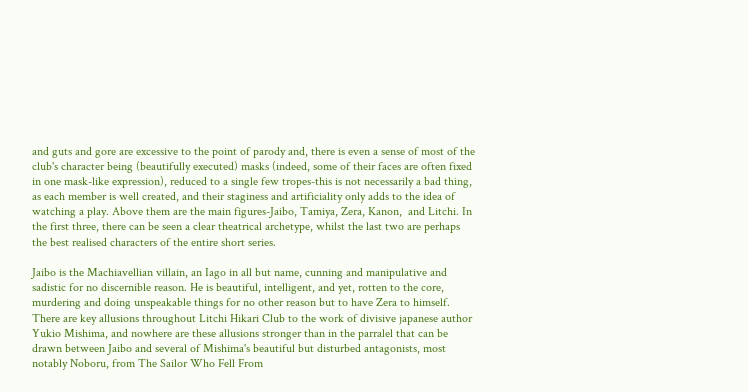and guts and gore are excessive to the point of parody and, there is even a sense of most of the club's character being (beautifully executed) masks (indeed, some of their faces are often fixed in one mask-like expression), reduced to a single few tropes-this is not necessarily a bad thing, as each member is well created, and their staginess and artificiality only adds to the idea of watching a play. Above them are the main figures-Jaibo, Tamiya, Zera, Kanon,  and Litchi. In the first three, there can be seen a clear theatrical archetype, whilst the last two are perhaps the best realised characters of the entire short series.

Jaibo is the Machiavellian villain, an Iago in all but name, cunning and manipulative and sadistic for no discernible reason. He is beautiful, intelligent, and yet, rotten to the core, murdering and doing unspeakable things for no other reason but to have Zera to himself. There are key allusions throughout Litchi Hikari Club to the work of divisive japanese author Yukio Mishima, and nowhere are these allusions stronger than in the parralel that can be drawn between Jaibo and several of Mishima's beautiful but disturbed antagonists, most notably Noboru, from The Sailor Who Fell From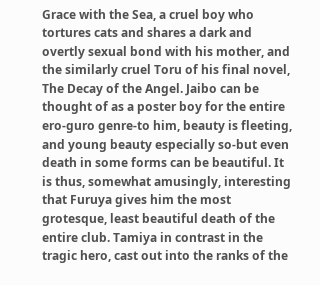Grace with the Sea, a cruel boy who tortures cats and shares a dark and overtly sexual bond with his mother, and the similarly cruel Toru of his final novel, The Decay of the Angel. Jaibo can be thought of as a poster boy for the entire ero-guro genre-to him, beauty is fleeting, and young beauty especially so-but even death in some forms can be beautiful. It is thus, somewhat amusingly, interesting that Furuya gives him the most grotesque, least beautiful death of the entire club. Tamiya in contrast in the tragic hero, cast out into the ranks of the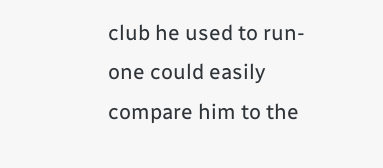club he used to run-one could easily compare him to the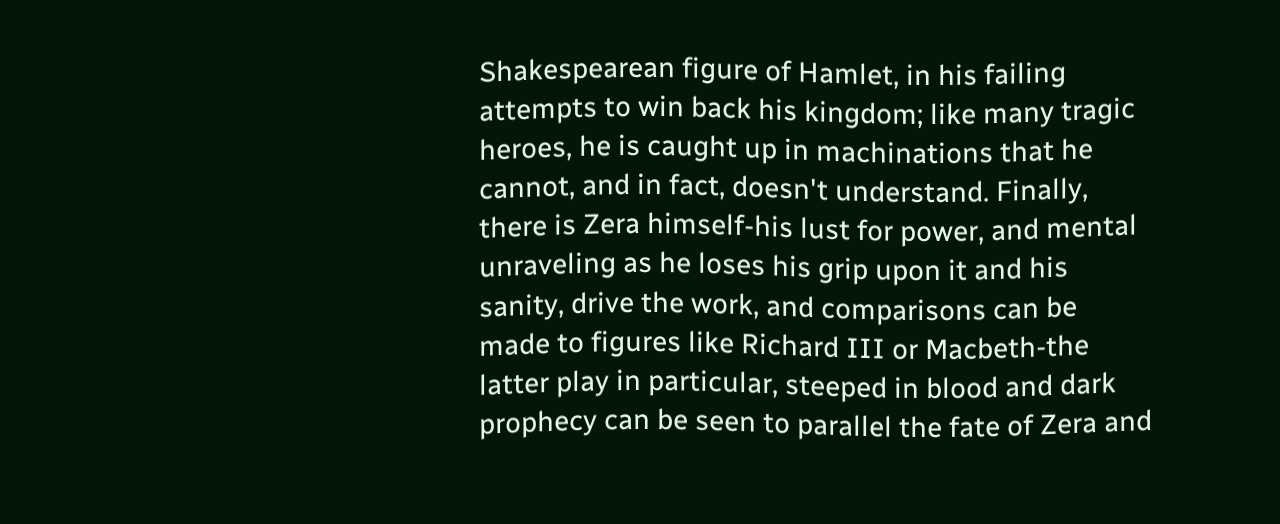Shakespearean figure of Hamlet, in his failing attempts to win back his kingdom; like many tragic heroes, he is caught up in machinations that he cannot, and in fact, doesn't understand. Finally, there is Zera himself-his lust for power, and mental unraveling as he loses his grip upon it and his sanity, drive the work, and comparisons can be made to figures like Richard III or Macbeth-the latter play in particular, steeped in blood and dark prophecy can be seen to parallel the fate of Zera and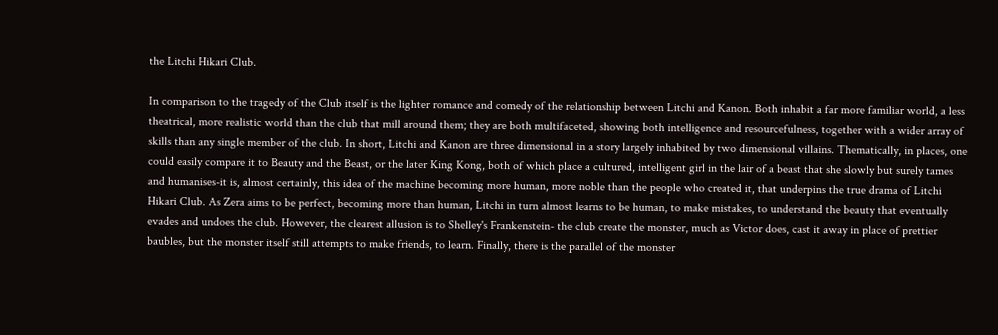the Litchi Hikari Club.

In comparison to the tragedy of the Club itself is the lighter romance and comedy of the relationship between Litchi and Kanon. Both inhabit a far more familiar world, a less theatrical, more realistic world than the club that mill around them; they are both multifaceted, showing both intelligence and resourcefulness, together with a wider array of skills than any single member of the club. In short, Litchi and Kanon are three dimensional in a story largely inhabited by two dimensional villains. Thematically, in places, one could easily compare it to Beauty and the Beast, or the later King Kong, both of which place a cultured, intelligent girl in the lair of a beast that she slowly but surely tames and humanises-it is, almost certainly, this idea of the machine becoming more human, more noble than the people who created it, that underpins the true drama of Litchi Hikari Club. As Zera aims to be perfect, becoming more than human, Litchi in turn almost learns to be human, to make mistakes, to understand the beauty that eventually evades and undoes the club. However, the clearest allusion is to Shelley's Frankenstein- the club create the monster, much as Victor does, cast it away in place of prettier baubles, but the monster itself still attempts to make friends, to learn. Finally, there is the parallel of the monster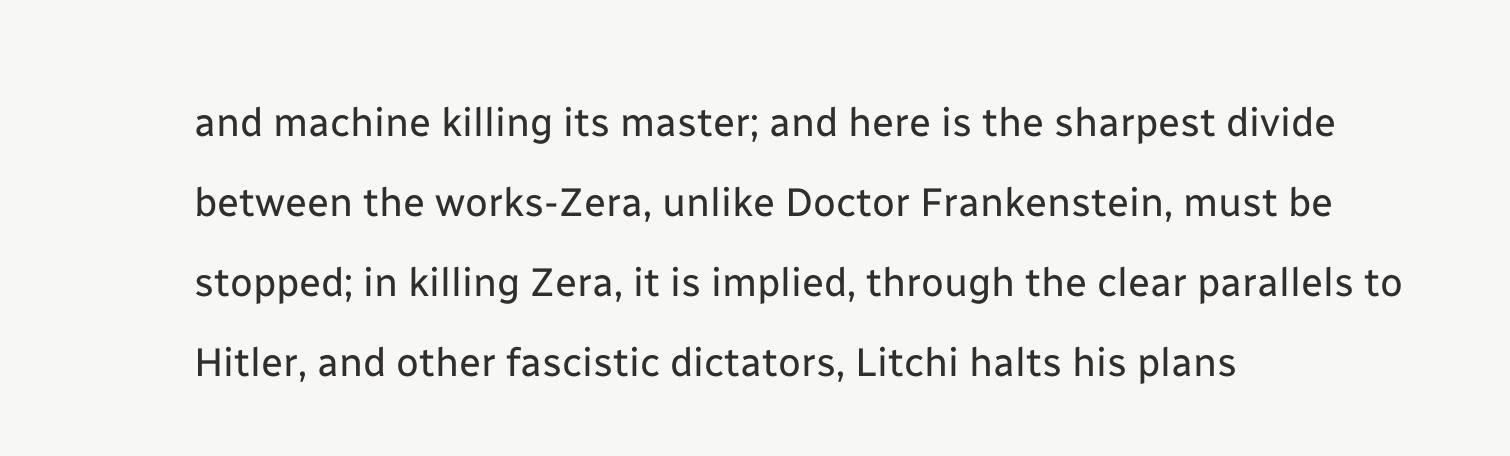and machine killing its master; and here is the sharpest divide between the works-Zera, unlike Doctor Frankenstein, must be stopped; in killing Zera, it is implied, through the clear parallels to Hitler, and other fascistic dictators, Litchi halts his plans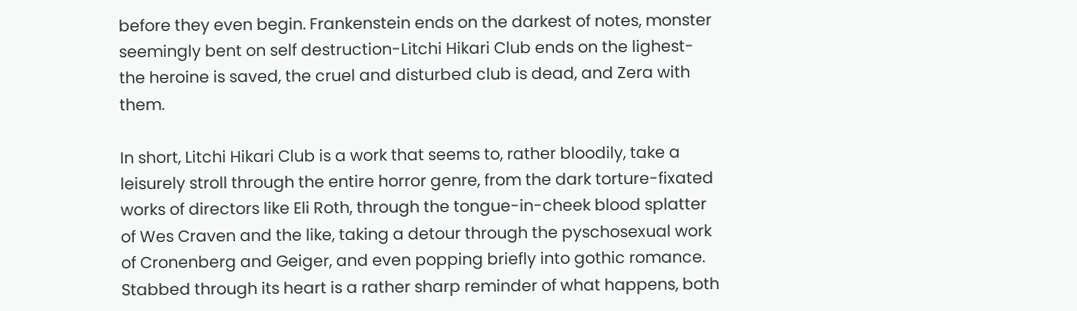before they even begin. Frankenstein ends on the darkest of notes, monster seemingly bent on self destruction-Litchi Hikari Club ends on the lighest-the heroine is saved, the cruel and disturbed club is dead, and Zera with them.

In short, Litchi Hikari Club is a work that seems to, rather bloodily, take a leisurely stroll through the entire horror genre, from the dark torture-fixated works of directors like Eli Roth, through the tongue-in-cheek blood splatter of Wes Craven and the like, taking a detour through the pyschosexual work of Cronenberg and Geiger, and even popping briefly into gothic romance. Stabbed through its heart is a rather sharp reminder of what happens, both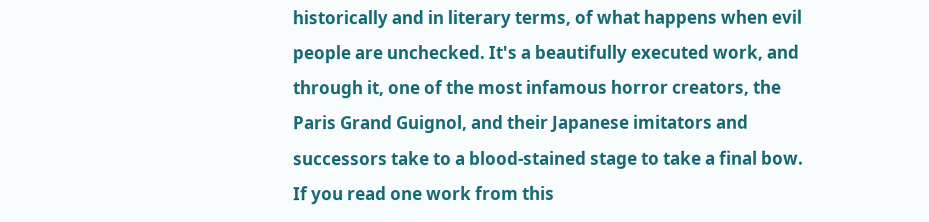historically and in literary terms, of what happens when evil people are unchecked. It's a beautifully executed work, and through it, one of the most infamous horror creators, the Paris Grand Guignol, and their Japanese imitators and successors take to a blood-stained stage to take a final bow. If you read one work from this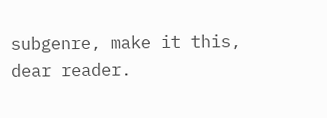subgenre, make it this, dear reader.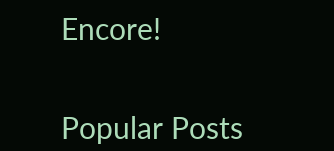Encore!


Popular Posts